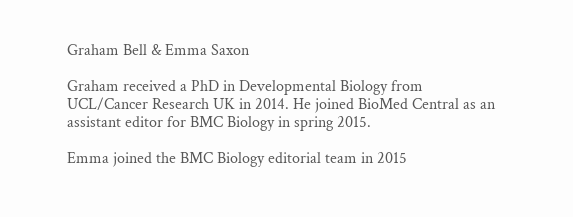Graham Bell & Emma Saxon

Graham received a PhD in Developmental Biology from UCL/Cancer Research UK in 2014. He joined BioMed Central as an assistant editor for BMC Biology in spring 2015.

Emma joined the BMC Biology editorial team in 2015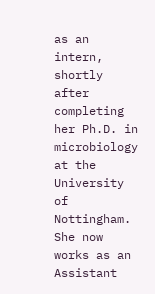as an intern, shortly after completing her Ph.D. in microbiology at the University of Nottingham. She now works as an Assistant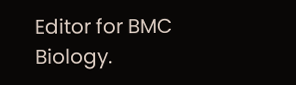Editor for BMC Biology.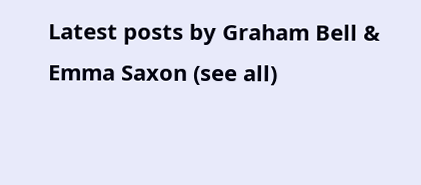Latest posts by Graham Bell & Emma Saxon (see all)